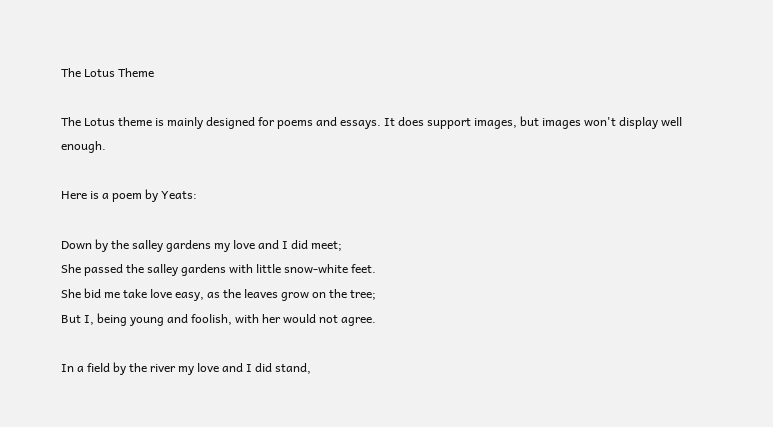The Lotus Theme

The Lotus theme is mainly designed for poems and essays. It does support images, but images won't display well enough.

Here is a poem by Yeats:

Down by the salley gardens my love and I did meet;
She passed the salley gardens with little snow-white feet.
She bid me take love easy, as the leaves grow on the tree;
But I, being young and foolish, with her would not agree.

In a field by the river my love and I did stand,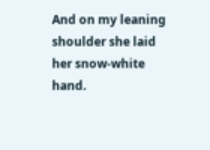And on my leaning shoulder she laid her snow-white hand.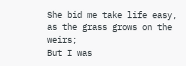She bid me take life easy, as the grass grows on the weirs;
But I was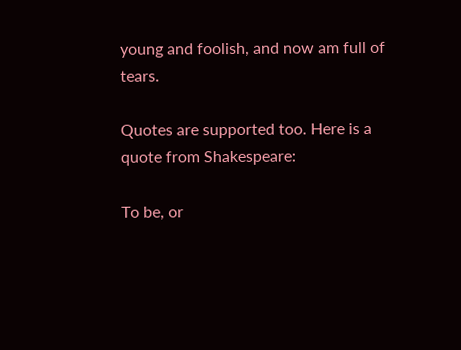young and foolish, and now am full of tears.

Quotes are supported too. Here is a quote from Shakespeare:

To be, or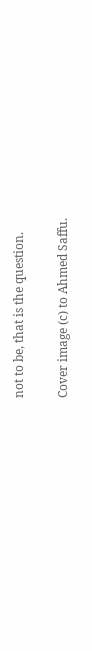not to be, that is the question.

Cover image (c) to Ahmed Saffu.